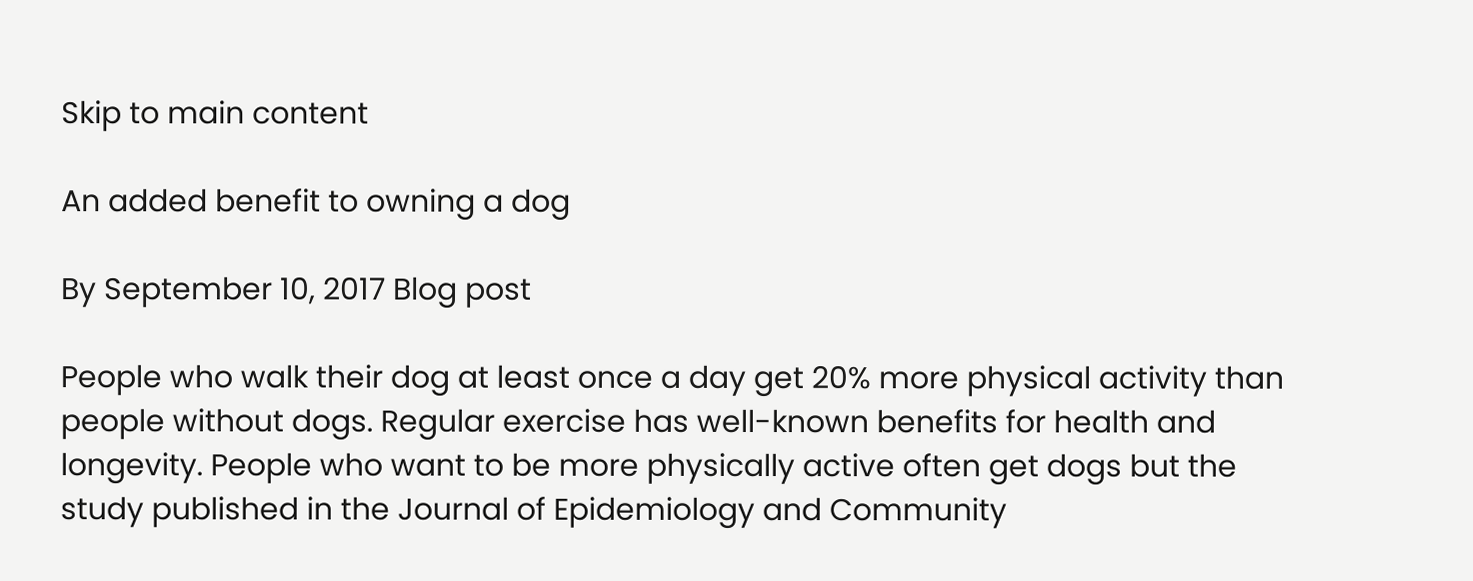Skip to main content

An added benefit to owning a dog

By September 10, 2017 Blog post

People who walk their dog at least once a day get 20% more physical activity than people without dogs. Regular exercise has well-known benefits for health and longevity. People who want to be more physically active often get dogs but the study published in the Journal of Epidemiology and Community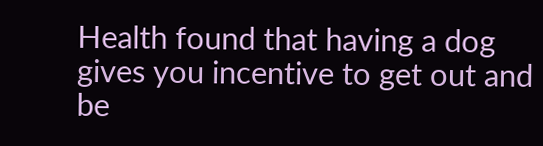Health found that having a dog gives you incentive to get out and be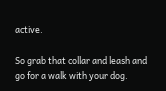active.

So grab that collar and leash and go for a walk with your dog.